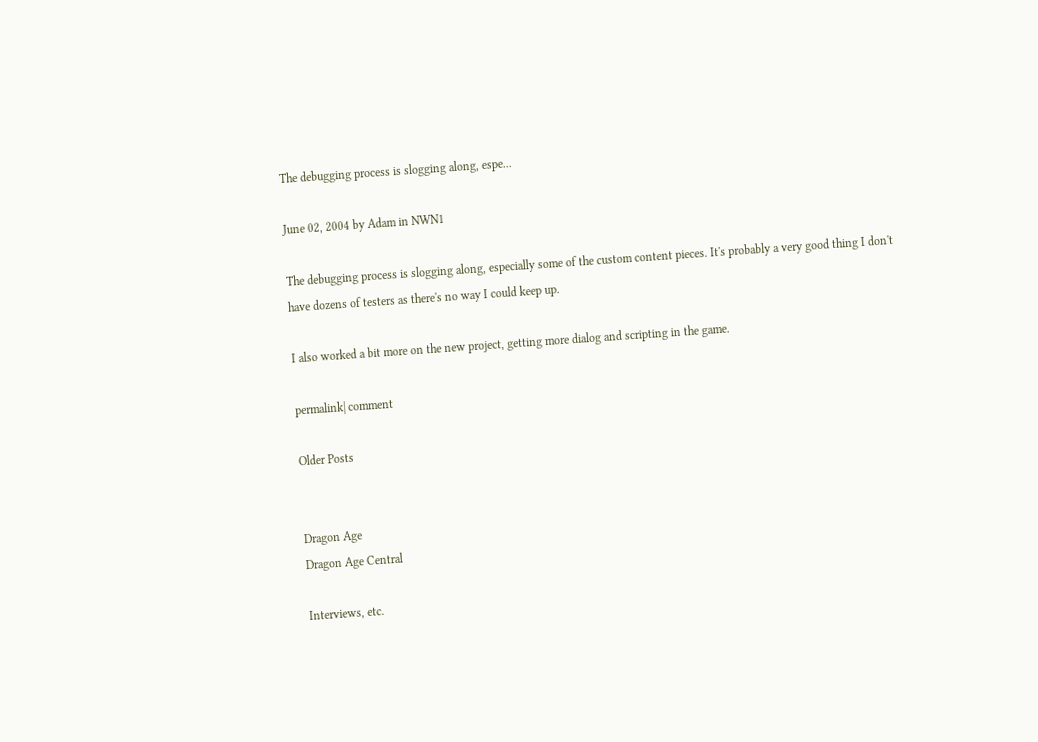The debugging process is slogging along, espe...

June 02, 2004 by Adam in NWN1

The debugging process is slogging along, especially some of the custom content pieces. It's probably a very good thing I don't have dozens of testers as there's no way I could keep up.

I also worked a bit more on the new project, getting more dialog and scripting in the game.

permalink| comment

Older Posts


Dragon Age
Dragon Age Central

Interviews, etc.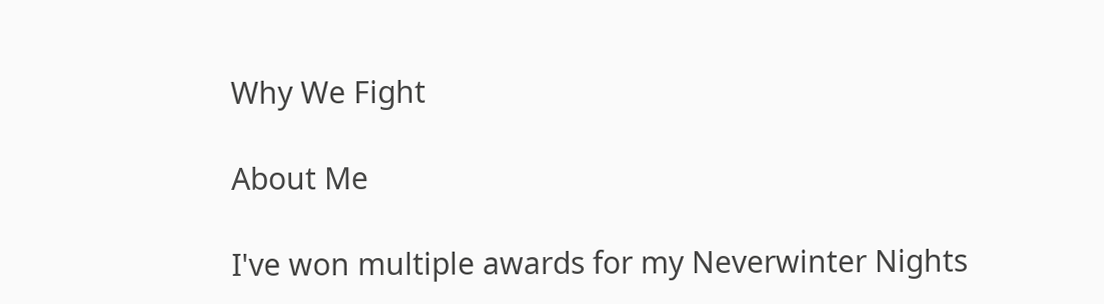Why We Fight

About Me

I've won multiple awards for my Neverwinter Nights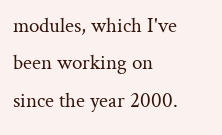modules, which I've been working on since the year 2000.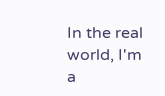In the real world, I'm a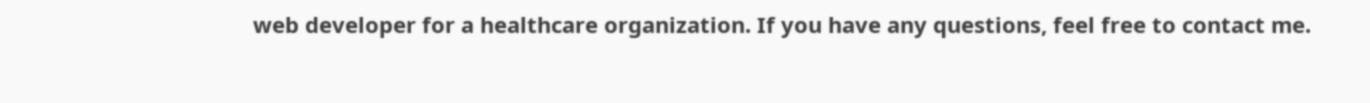web developer for a healthcare organization. If you have any questions, feel free to contact me.